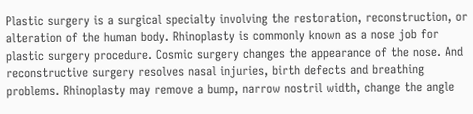Plastic surgery is a surgical specialty involving the restoration, reconstruction, or alteration of the human body. Rhinoplasty is commonly known as a nose job for plastic surgery procedure. Cosmic surgery changes the appearance of the nose. And reconstructive surgery resolves nasal injuries, birth defects and breathing problems. Rhinoplasty may remove a bump, narrow nostril width, change the angle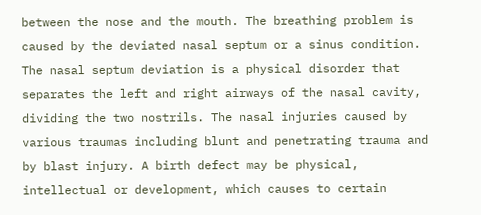between the nose and the mouth. The breathing problem is caused by the deviated nasal septum or a sinus condition. The nasal septum deviation is a physical disorder that separates the left and right airways of the nasal cavity, dividing the two nostrils. The nasal injuries caused by various traumas including blunt and penetrating trauma and by blast injury. A birth defect may be physical, intellectual or development, which causes to certain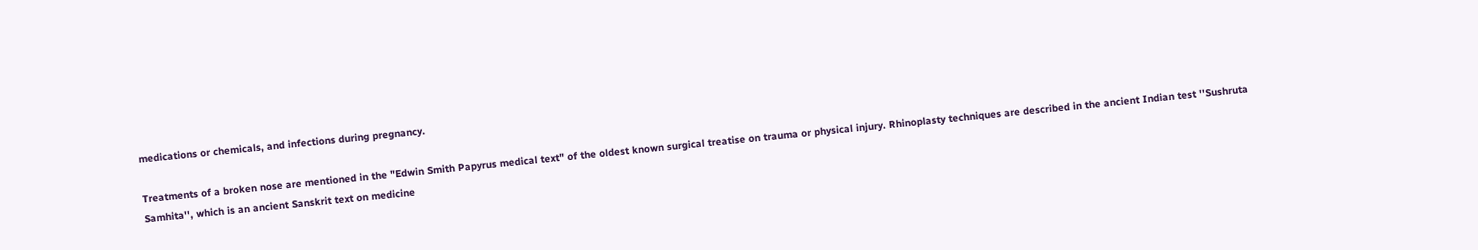medications or chemicals, and infections during pregnancy.

Treatments of a broken nose are mentioned in the "Edwin Smith Papyrus medical text" of the oldest known surgical treatise on trauma or physical injury. Rhinoplasty techniques are described in the ancient Indian test ''Sushruta Samhita'', which is an ancient Sanskrit text on medicine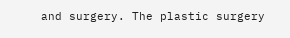and surgery. The plastic surgery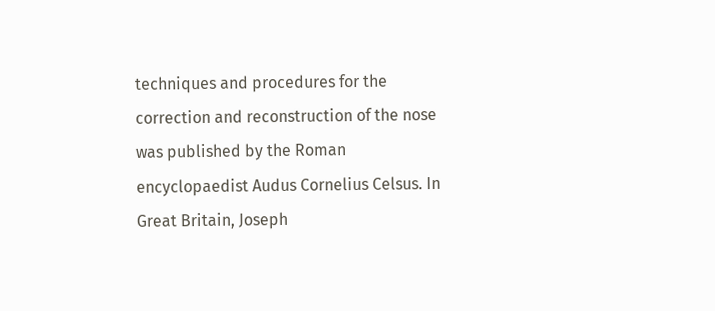techniques and procedures for the correction and reconstruction of the nose was published by the Roman encyclopaedist Audus Cornelius Celsus. In Great Britain, Joseph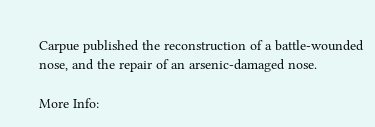Carpue published the reconstruction of a battle-wounded nose, and the repair of an arsenic-damaged nose.

More Info: